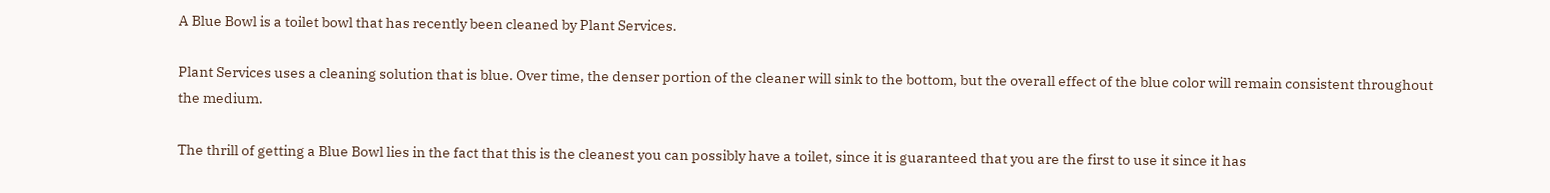A Blue Bowl is a toilet bowl that has recently been cleaned by Plant Services.

Plant Services uses a cleaning solution that is blue. Over time, the denser portion of the cleaner will sink to the bottom, but the overall effect of the blue color will remain consistent throughout the medium.

The thrill of getting a Blue Bowl lies in the fact that this is the cleanest you can possibly have a toilet, since it is guaranteed that you are the first to use it since it has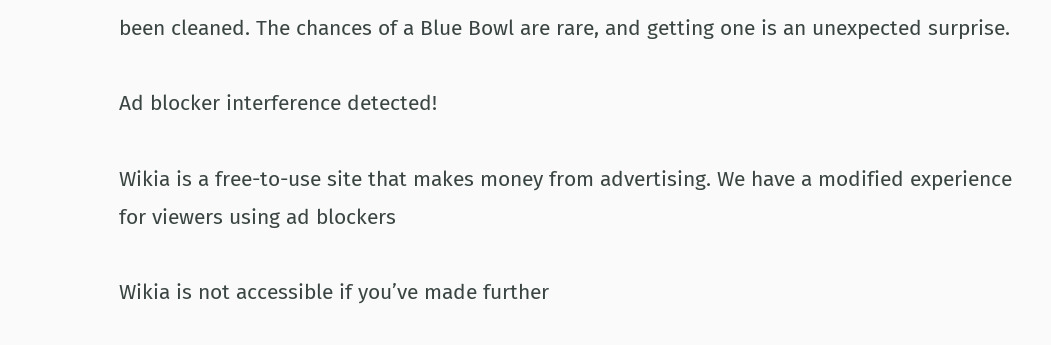been cleaned. The chances of a Blue Bowl are rare, and getting one is an unexpected surprise.

Ad blocker interference detected!

Wikia is a free-to-use site that makes money from advertising. We have a modified experience for viewers using ad blockers

Wikia is not accessible if you’ve made further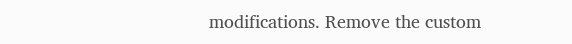modifications. Remove the custom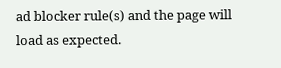ad blocker rule(s) and the page will load as expected.